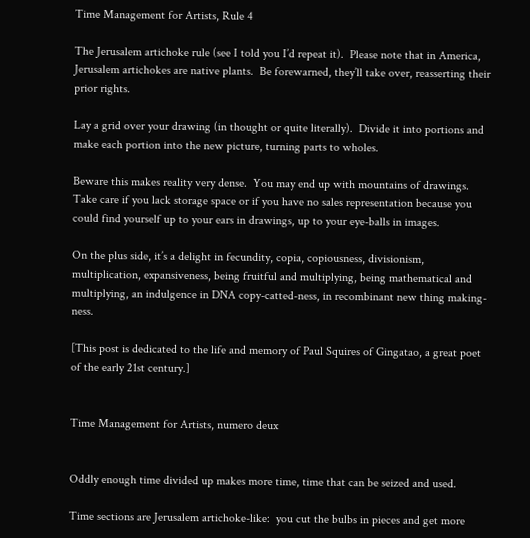Time Management for Artists, Rule 4

The Jerusalem artichoke rule (see I told you I’d repeat it).  Please note that in America, Jerusalem artichokes are native plants.  Be forewarned, they’ll take over, reasserting their prior rights.

Lay a grid over your drawing (in thought or quite literally).  Divide it into portions and make each portion into the new picture, turning parts to wholes.

Beware this makes reality very dense.  You may end up with mountains of drawings.  Take care if you lack storage space or if you have no sales representation because you could find yourself up to your ears in drawings, up to your eye-balls in images.

On the plus side, it’s a delight in fecundity, copia, copiousness, divisionism, multiplication, expansiveness, being fruitful and multiplying, being mathematical and multiplying, an indulgence in DNA copy-catted-ness, in recombinant new thing making-ness.

[This post is dedicated to the life and memory of Paul Squires of Gingatao, a great poet of the early 21st century.]


Time Management for Artists, numero deux


Oddly enough time divided up makes more time, time that can be seized and used.

Time sections are Jerusalem artichoke-like:  you cut the bulbs in pieces and get more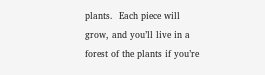plants.  Each piece will grow, and you’ll live in a forest of the plants if you’re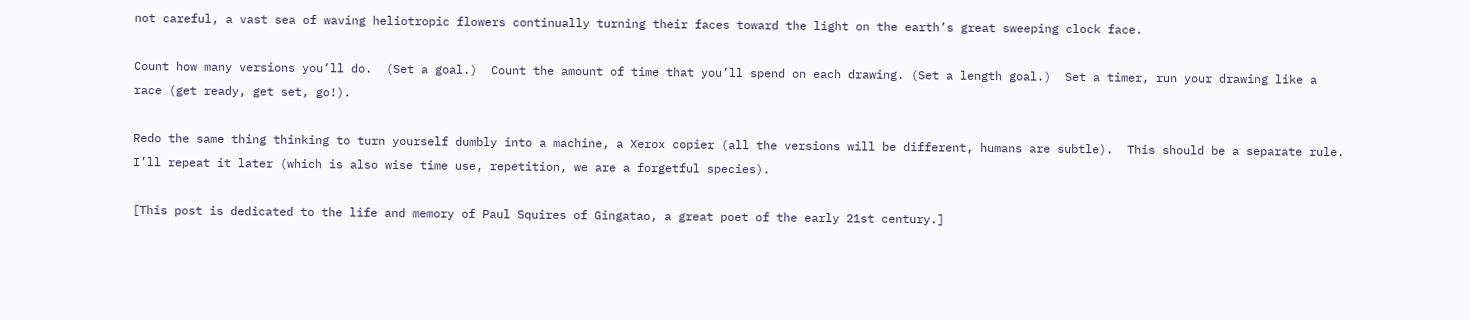not careful, a vast sea of waving heliotropic flowers continually turning their faces toward the light on the earth’s great sweeping clock face.

Count how many versions you’ll do.  (Set a goal.)  Count the amount of time that you’ll spend on each drawing. (Set a length goal.)  Set a timer, run your drawing like a race (get ready, get set, go!).

Redo the same thing thinking to turn yourself dumbly into a machine, a Xerox copier (all the versions will be different, humans are subtle).  This should be a separate rule.  I’ll repeat it later (which is also wise time use, repetition, we are a forgetful species).

[This post is dedicated to the life and memory of Paul Squires of Gingatao, a great poet of the early 21st century.]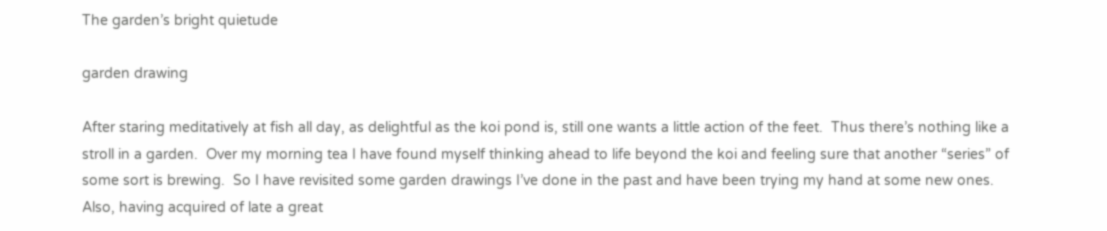The garden’s bright quietude

garden drawing

After staring meditatively at fish all day, as delightful as the koi pond is, still one wants a little action of the feet.  Thus there’s nothing like a stroll in a garden.  Over my morning tea I have found myself thinking ahead to life beyond the koi and feeling sure that another “series” of some sort is brewing.  So I have revisited some garden drawings I’ve done in the past and have been trying my hand at some new ones.  Also, having acquired of late a great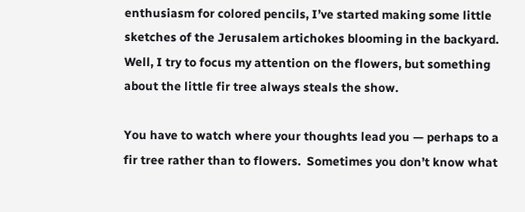enthusiasm for colored pencils, I’ve started making some little sketches of the Jerusalem artichokes blooming in the backyard.  Well, I try to focus my attention on the flowers, but something about the little fir tree always steals the show.

You have to watch where your thoughts lead you — perhaps to a fir tree rather than to flowers.  Sometimes you don’t know what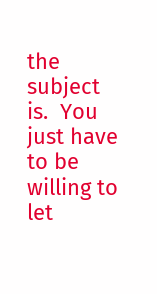the subject is.  You just have to be willing to let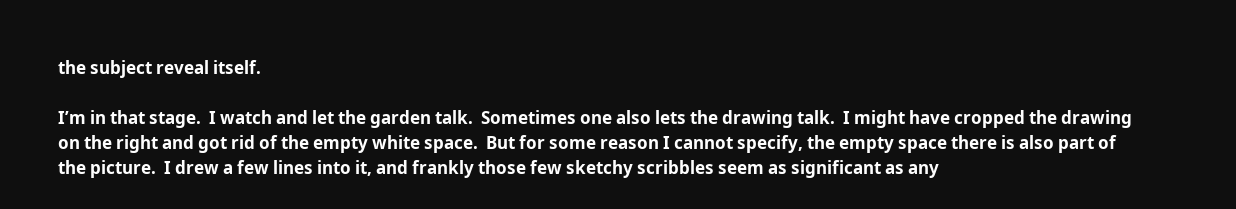the subject reveal itself.

I’m in that stage.  I watch and let the garden talk.  Sometimes one also lets the drawing talk.  I might have cropped the drawing on the right and got rid of the empty white space.  But for some reason I cannot specify, the empty space there is also part of the picture.  I drew a few lines into it, and frankly those few sketchy scribbles seem as significant as any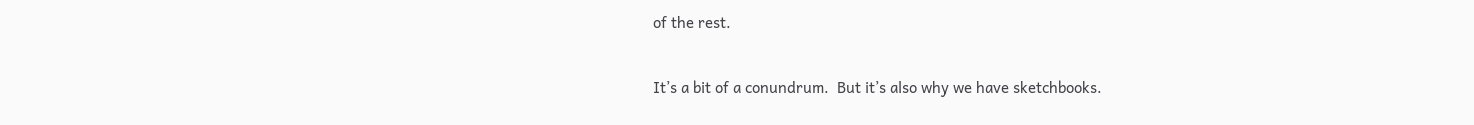of the rest.

It’s a bit of a conundrum.  But it’s also why we have sketchbooks.